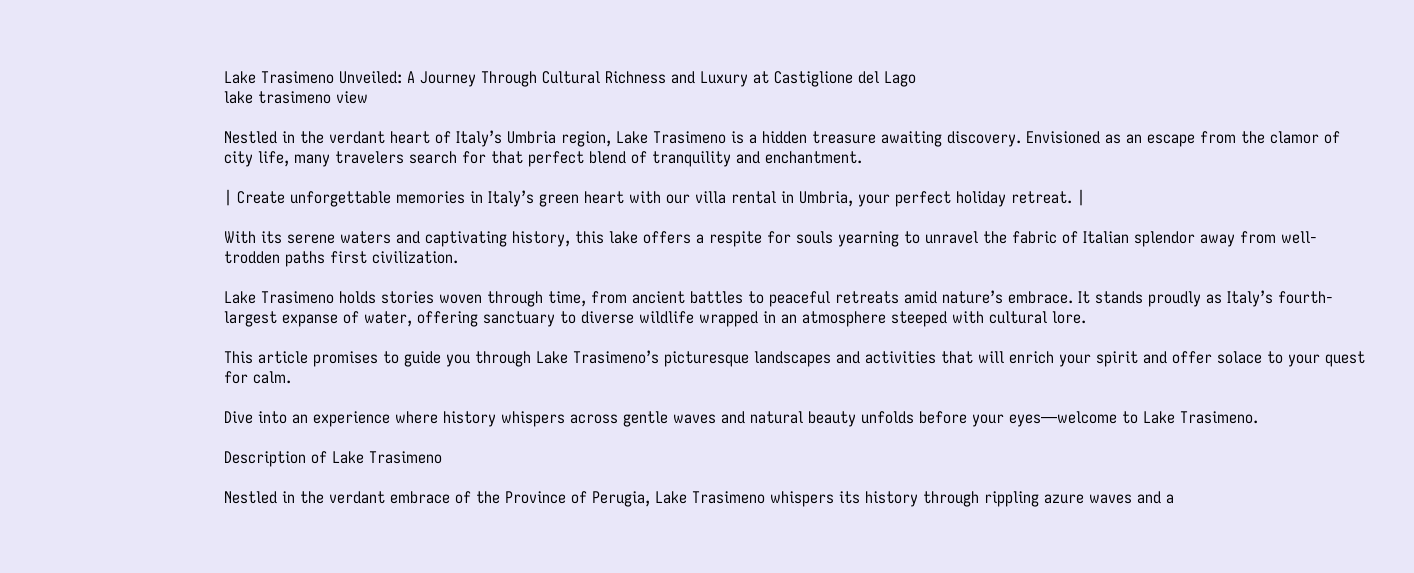Lake Trasimeno Unveiled: A Journey Through Cultural Richness and Luxury at Castiglione del Lago
lake trasimeno view

Nestled in the verdant heart of Italy’s Umbria region, Lake Trasimeno is a hidden treasure awaiting discovery. Envisioned as an escape from the clamor of city life, many travelers search for that perfect blend of tranquility and enchantment.

| Create unforgettable memories in Italy’s green heart with our villa rental in Umbria, your perfect holiday retreat. |

With its serene waters and captivating history, this lake offers a respite for souls yearning to unravel the fabric of Italian splendor away from well-trodden paths first civilization.

Lake Trasimeno holds stories woven through time, from ancient battles to peaceful retreats amid nature’s embrace. It stands proudly as Italy’s fourth-largest expanse of water, offering sanctuary to diverse wildlife wrapped in an atmosphere steeped with cultural lore.

This article promises to guide you through Lake Trasimeno’s picturesque landscapes and activities that will enrich your spirit and offer solace to your quest for calm.

Dive into an experience where history whispers across gentle waves and natural beauty unfolds before your eyes—welcome to Lake Trasimeno.

Description of Lake Trasimeno

Nestled in the verdant embrace of the Province of Perugia, Lake Trasimeno whispers its history through rippling azure waves and a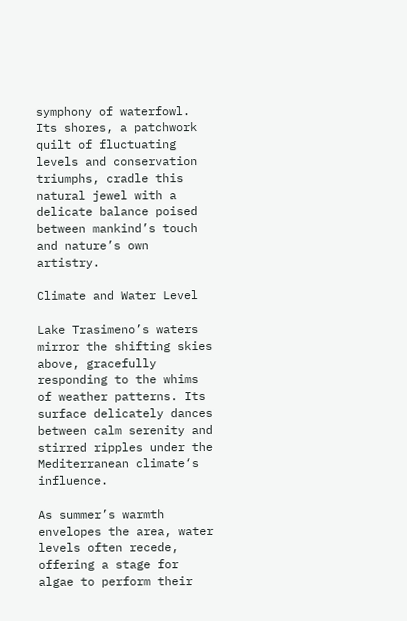symphony of waterfowl. Its shores, a patchwork quilt of fluctuating levels and conservation triumphs, cradle this natural jewel with a delicate balance poised between mankind’s touch and nature’s own artistry.

Climate and Water Level

Lake Trasimeno’s waters mirror the shifting skies above, gracefully responding to the whims of weather patterns. Its surface delicately dances between calm serenity and stirred ripples under the Mediterranean climate‘s influence.

As summer’s warmth envelopes the area, water levels often recede, offering a stage for algae to perform their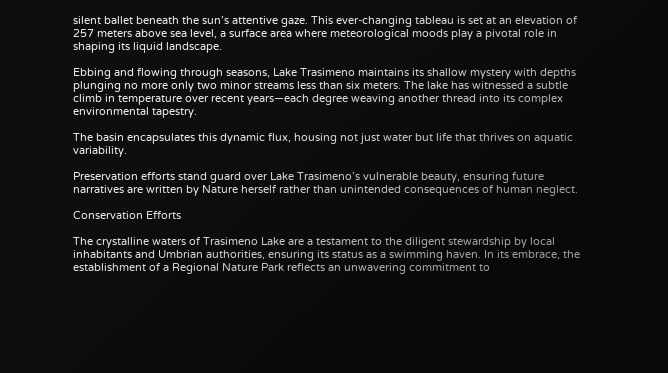silent ballet beneath the sun’s attentive gaze. This ever-changing tableau is set at an elevation of 257 meters above sea level, a surface area where meteorological moods play a pivotal role in shaping its liquid landscape.

Ebbing and flowing through seasons, Lake Trasimeno maintains its shallow mystery with depths plunging no more only two minor streams less than six meters. The lake has witnessed a subtle climb in temperature over recent years—each degree weaving another thread into its complex environmental tapestry.

The basin encapsulates this dynamic flux, housing not just water but life that thrives on aquatic variability.

Preservation efforts stand guard over Lake Trasimeno’s vulnerable beauty, ensuring future narratives are written by Nature herself rather than unintended consequences of human neglect.

Conservation Efforts

The crystalline waters of Trasimeno Lake are a testament to the diligent stewardship by local inhabitants and Umbrian authorities, ensuring its status as a swimming haven. In its embrace, the establishment of a Regional Nature Park reflects an unwavering commitment to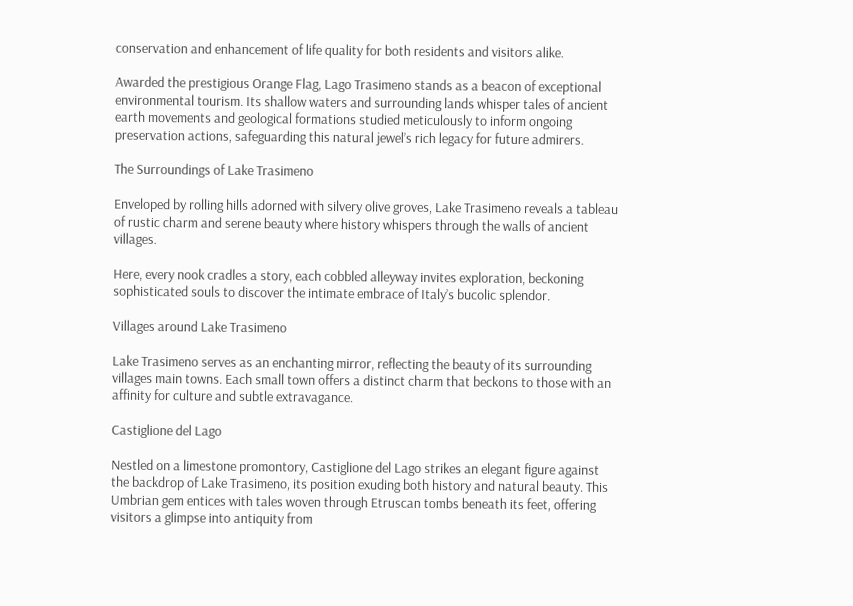conservation and enhancement of life quality for both residents and visitors alike.

Awarded the prestigious Orange Flag, Lago Trasimeno stands as a beacon of exceptional environmental tourism. Its shallow waters and surrounding lands whisper tales of ancient earth movements and geological formations studied meticulously to inform ongoing preservation actions, safeguarding this natural jewel’s rich legacy for future admirers.

The Surroundings of Lake Trasimeno

Enveloped by rolling hills adorned with silvery olive groves, Lake Trasimeno reveals a tableau of rustic charm and serene beauty where history whispers through the walls of ancient villages.

Here, every nook cradles a story, each cobbled alleyway invites exploration, beckoning sophisticated souls to discover the intimate embrace of Italy’s bucolic splendor.

Villages around Lake Trasimeno

Lake Trasimeno serves as an enchanting mirror, reflecting the beauty of its surrounding villages main towns. Each small town offers a distinct charm that beckons to those with an affinity for culture and subtle extravagance.

Castiglione del Lago

Nestled on a limestone promontory, Castiglione del Lago strikes an elegant figure against the backdrop of Lake Trasimeno, its position exuding both history and natural beauty. This Umbrian gem entices with tales woven through Etruscan tombs beneath its feet, offering visitors a glimpse into antiquity from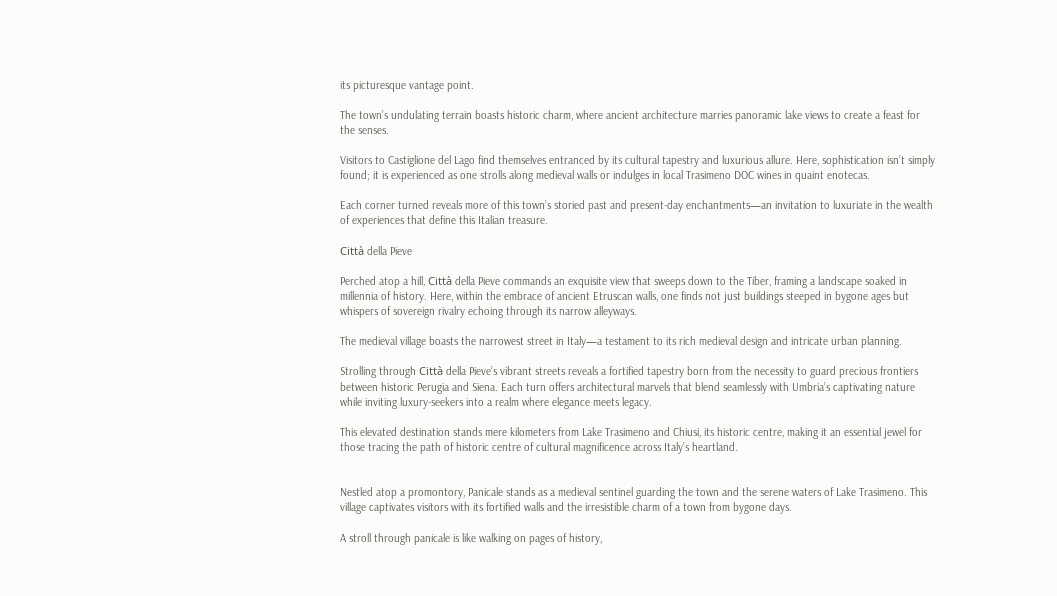its picturesque vantage point.

The town’s undulating terrain boasts historic charm, where ancient architecture marries panoramic lake views to create a feast for the senses.

Visitors to Castiglione del Lago find themselves entranced by its cultural tapestry and luxurious allure. Here, sophistication isn’t simply found; it is experienced as one strolls along medieval walls or indulges in local Trasimeno DOC wines in quaint enotecas.

Each corner turned reveals more of this town’s storied past and present-day enchantments—an invitation to luxuriate in the wealth of experiences that define this Italian treasure.

Città della Pieve

Perched atop a hill, Città della Pieve commands an exquisite view that sweeps down to the Tiber, framing a landscape soaked in millennia of history. Here, within the embrace of ancient Etruscan walls, one finds not just buildings steeped in bygone ages but whispers of sovereign rivalry echoing through its narrow alleyways.

The medieval village boasts the narrowest street in Italy—a testament to its rich medieval design and intricate urban planning.

Strolling through Città della Pieve’s vibrant streets reveals a fortified tapestry born from the necessity to guard precious frontiers between historic Perugia and Siena. Each turn offers architectural marvels that blend seamlessly with Umbria’s captivating nature while inviting luxury-seekers into a realm where elegance meets legacy.

This elevated destination stands mere kilometers from Lake Trasimeno and Chiusi, its historic centre, making it an essential jewel for those tracing the path of historic centre of cultural magnificence across Italy’s heartland.


Nestled atop a promontory, Panicale stands as a medieval sentinel guarding the town and the serene waters of Lake Trasimeno. This village captivates visitors with its fortified walls and the irresistible charm of a town from bygone days.

A stroll through panicale is like walking on pages of history,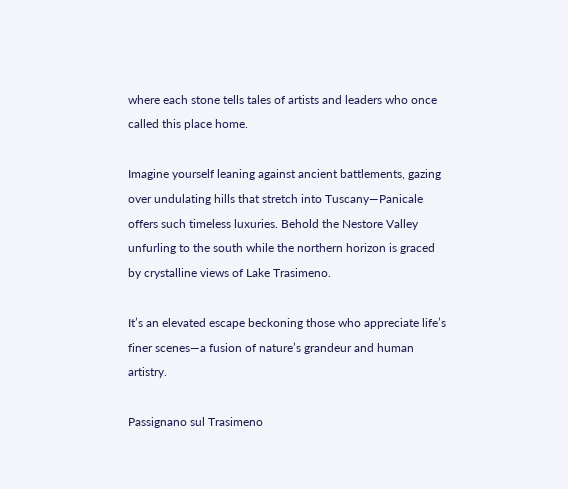where each stone tells tales of artists and leaders who once called this place home.

Imagine yourself leaning against ancient battlements, gazing over undulating hills that stretch into Tuscany—Panicale offers such timeless luxuries. Behold the Nestore Valley unfurling to the south while the northern horizon is graced by crystalline views of Lake Trasimeno.

It’s an elevated escape beckoning those who appreciate life’s finer scenes—a fusion of nature’s grandeur and human artistry.

Passignano sul Trasimeno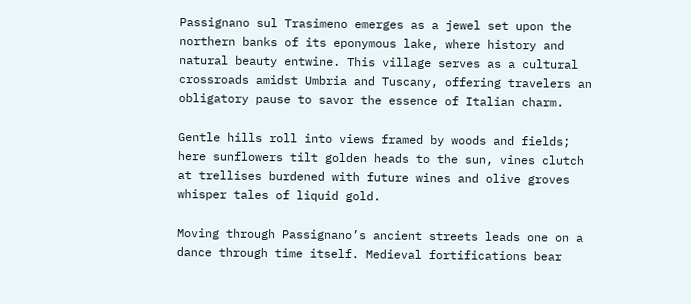Passignano sul Trasimeno emerges as a jewel set upon the northern banks of its eponymous lake, where history and natural beauty entwine. This village serves as a cultural crossroads amidst Umbria and Tuscany, offering travelers an obligatory pause to savor the essence of Italian charm.

Gentle hills roll into views framed by woods and fields; here sunflowers tilt golden heads to the sun, vines clutch at trellises burdened with future wines and olive groves whisper tales of liquid gold.

Moving through Passignano’s ancient streets leads one on a dance through time itself. Medieval fortifications bear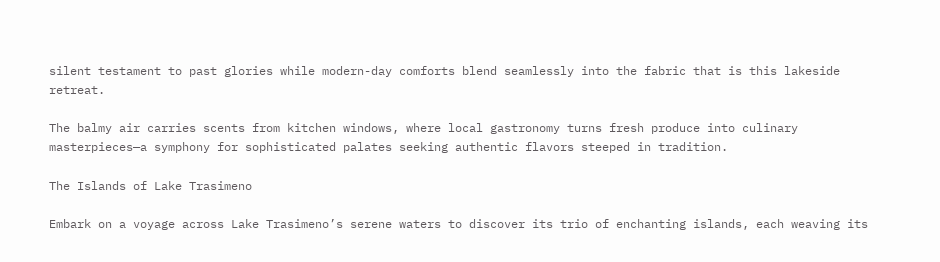silent testament to past glories while modern-day comforts blend seamlessly into the fabric that is this lakeside retreat.

The balmy air carries scents from kitchen windows, where local gastronomy turns fresh produce into culinary masterpieces—a symphony for sophisticated palates seeking authentic flavors steeped in tradition.

The Islands of Lake Trasimeno

Embark on a voyage across Lake Trasimeno’s serene waters to discover its trio of enchanting islands, each weaving its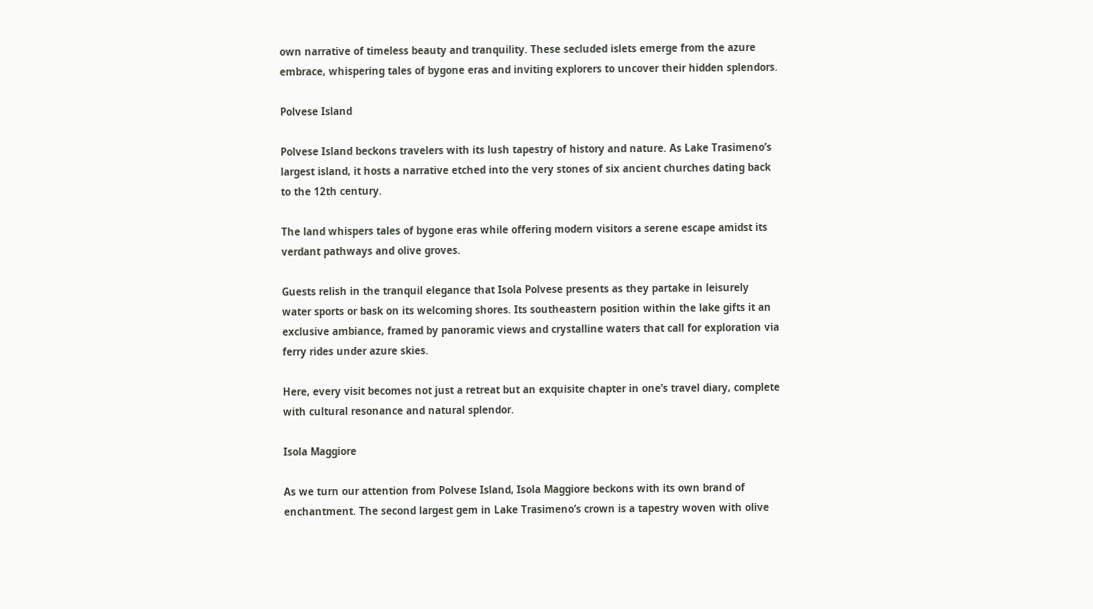own narrative of timeless beauty and tranquility. These secluded islets emerge from the azure embrace, whispering tales of bygone eras and inviting explorers to uncover their hidden splendors.

Polvese Island

Polvese Island beckons travelers with its lush tapestry of history and nature. As Lake Trasimeno’s largest island, it hosts a narrative etched into the very stones of six ancient churches dating back to the 12th century.

The land whispers tales of bygone eras while offering modern visitors a serene escape amidst its verdant pathways and olive groves.

Guests relish in the tranquil elegance that Isola Polvese presents as they partake in leisurely water sports or bask on its welcoming shores. Its southeastern position within the lake gifts it an exclusive ambiance, framed by panoramic views and crystalline waters that call for exploration via ferry rides under azure skies.

Here, every visit becomes not just a retreat but an exquisite chapter in one’s travel diary, complete with cultural resonance and natural splendor.

Isola Maggiore

As we turn our attention from Polvese Island, Isola Maggiore beckons with its own brand of enchantment. The second largest gem in Lake Trasimeno’s crown is a tapestry woven with olive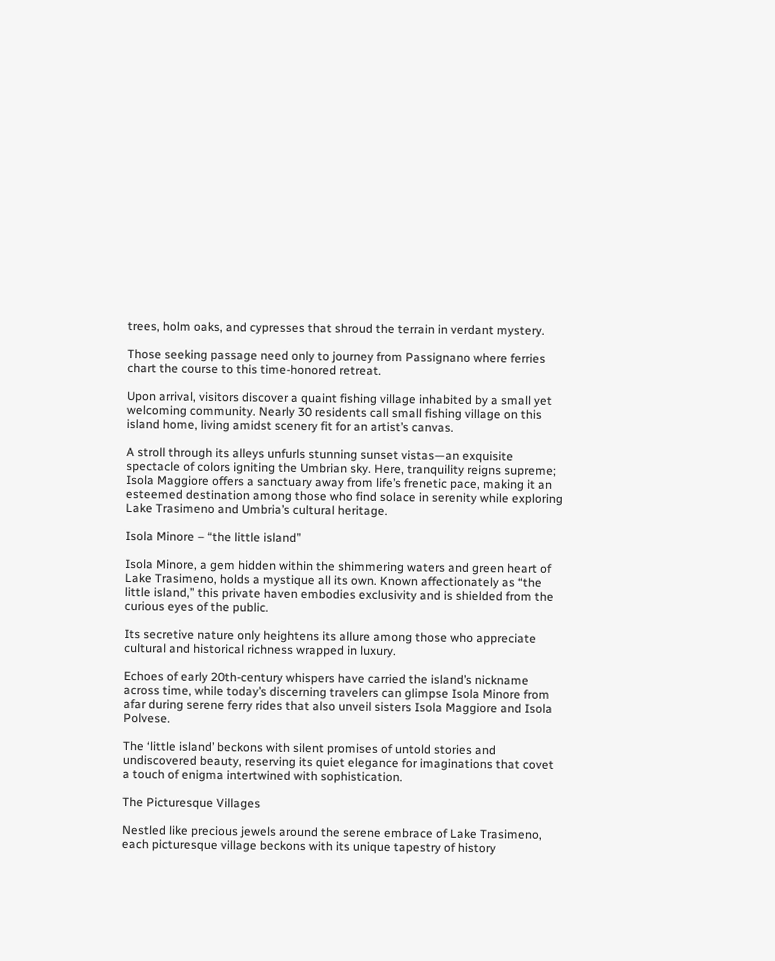trees, holm oaks, and cypresses that shroud the terrain in verdant mystery.

Those seeking passage need only to journey from Passignano where ferries chart the course to this time-honored retreat.

Upon arrival, visitors discover a quaint fishing village inhabited by a small yet welcoming community. Nearly 30 residents call small fishing village on this island home, living amidst scenery fit for an artist’s canvas.

A stroll through its alleys unfurls stunning sunset vistas—an exquisite spectacle of colors igniting the Umbrian sky. Here, tranquility reigns supreme; Isola Maggiore offers a sanctuary away from life’s frenetic pace, making it an esteemed destination among those who find solace in serenity while exploring Lake Trasimeno and Umbria’s cultural heritage.

Isola Minore – “the little island”

Isola Minore, a gem hidden within the shimmering waters and green heart of Lake Trasimeno, holds a mystique all its own. Known affectionately as “the little island,” this private haven embodies exclusivity and is shielded from the curious eyes of the public.

Its secretive nature only heightens its allure among those who appreciate cultural and historical richness wrapped in luxury.

Echoes of early 20th-century whispers have carried the island’s nickname across time, while today’s discerning travelers can glimpse Isola Minore from afar during serene ferry rides that also unveil sisters Isola Maggiore and Isola Polvese.

The ‘little island’ beckons with silent promises of untold stories and undiscovered beauty, reserving its quiet elegance for imaginations that covet a touch of enigma intertwined with sophistication.

The Picturesque Villages

Nestled like precious jewels around the serene embrace of Lake Trasimeno, each picturesque village beckons with its unique tapestry of history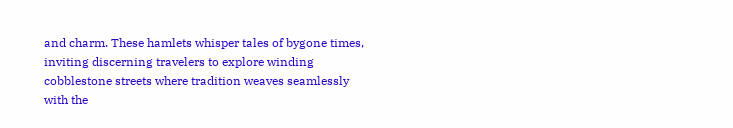and charm. These hamlets whisper tales of bygone times, inviting discerning travelers to explore winding cobblestone streets where tradition weaves seamlessly with the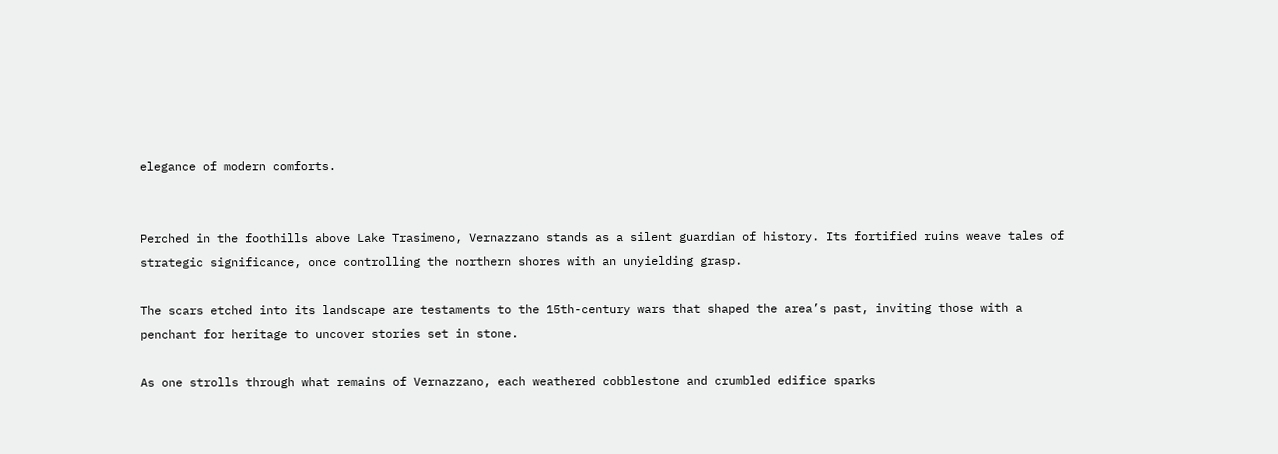elegance of modern comforts.


Perched in the foothills above Lake Trasimeno, Vernazzano stands as a silent guardian of history. Its fortified ruins weave tales of strategic significance, once controlling the northern shores with an unyielding grasp.

The scars etched into its landscape are testaments to the 15th-century wars that shaped the area’s past, inviting those with a penchant for heritage to uncover stories set in stone.

As one strolls through what remains of Vernazzano, each weathered cobblestone and crumbled edifice sparks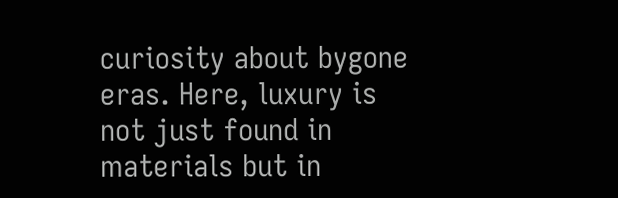curiosity about bygone eras. Here, luxury is not just found in materials but in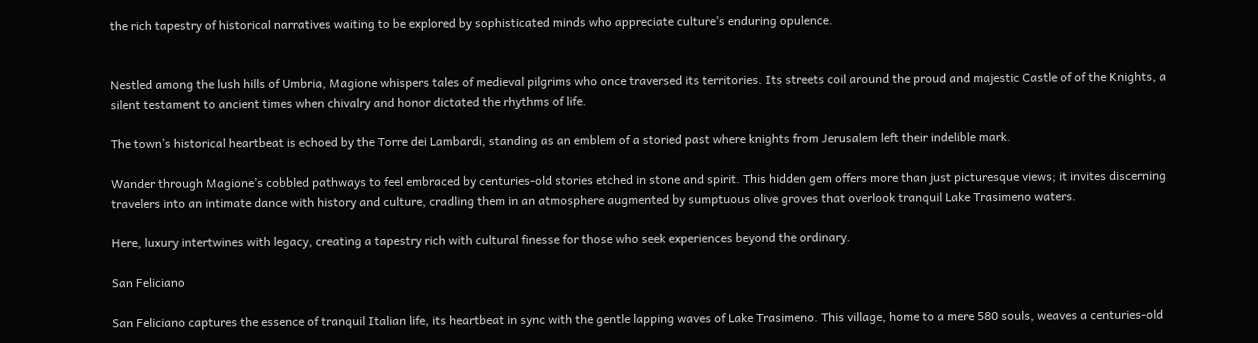the rich tapestry of historical narratives waiting to be explored by sophisticated minds who appreciate culture’s enduring opulence.


Nestled among the lush hills of Umbria, Magione whispers tales of medieval pilgrims who once traversed its territories. Its streets coil around the proud and majestic Castle of of the Knights, a silent testament to ancient times when chivalry and honor dictated the rhythms of life.

The town’s historical heartbeat is echoed by the Torre dei Lambardi, standing as an emblem of a storied past where knights from Jerusalem left their indelible mark.

Wander through Magione’s cobbled pathways to feel embraced by centuries-old stories etched in stone and spirit. This hidden gem offers more than just picturesque views; it invites discerning travelers into an intimate dance with history and culture, cradling them in an atmosphere augmented by sumptuous olive groves that overlook tranquil Lake Trasimeno waters.

Here, luxury intertwines with legacy, creating a tapestry rich with cultural finesse for those who seek experiences beyond the ordinary.

San Feliciano

San Feliciano captures the essence of tranquil Italian life, its heartbeat in sync with the gentle lapping waves of Lake Trasimeno. This village, home to a mere 580 souls, weaves a centuries-old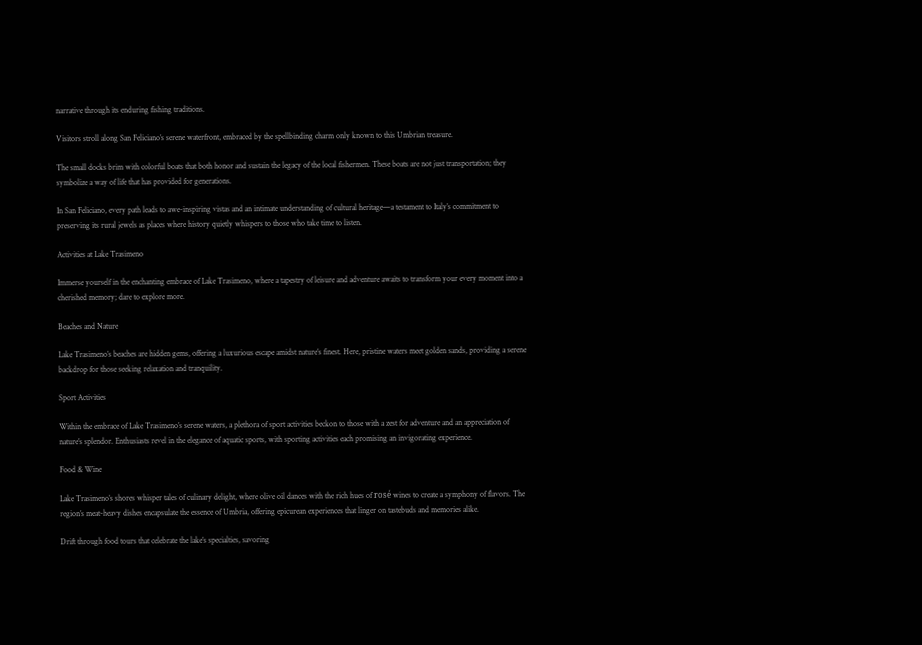narrative through its enduring fishing traditions.

Visitors stroll along San Feliciano’s serene waterfront, embraced by the spellbinding charm only known to this Umbrian treasure.

The small docks brim with colorful boats that both honor and sustain the legacy of the local fishermen. These boats are not just transportation; they symbolize a way of life that has provided for generations.

In San Feliciano, every path leads to awe-inspiring vistas and an intimate understanding of cultural heritage—a testament to Italy’s commitment to preserving its rural jewels as places where history quietly whispers to those who take time to listen.

Activities at Lake Trasimeno

Immerse yourself in the enchanting embrace of Lake Trasimeno, where a tapestry of leisure and adventure awaits to transform your every moment into a cherished memory; dare to explore more.

Beaches and Nature

Lake Trasimeno’s beaches are hidden gems, offering a luxurious escape amidst nature’s finest. Here, pristine waters meet golden sands, providing a serene backdrop for those seeking relaxation and tranquility.

Sport Activities

Within the embrace of Lake Trasimeno’s serene waters, a plethora of sport activities beckon to those with a zest for adventure and an appreciation of nature’s splendor. Enthusiasts revel in the elegance of aquatic sports, with sporting activities each promising an invigorating experience.

Food & Wine

Lake Trasimeno’s shores whisper tales of culinary delight, where olive oil dances with the rich hues of rosé wines to create a symphony of flavors. The region’s meat-heavy dishes encapsulate the essence of Umbria, offering epicurean experiences that linger on tastebuds and memories alike.

Drift through food tours that celebrate the lake’s specialties, savoring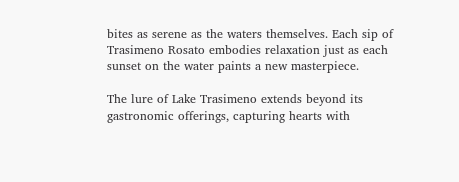bites as serene as the waters themselves. Each sip of Trasimeno Rosato embodies relaxation just as each sunset on the water paints a new masterpiece.

The lure of Lake Trasimeno extends beyond its gastronomic offerings, capturing hearts with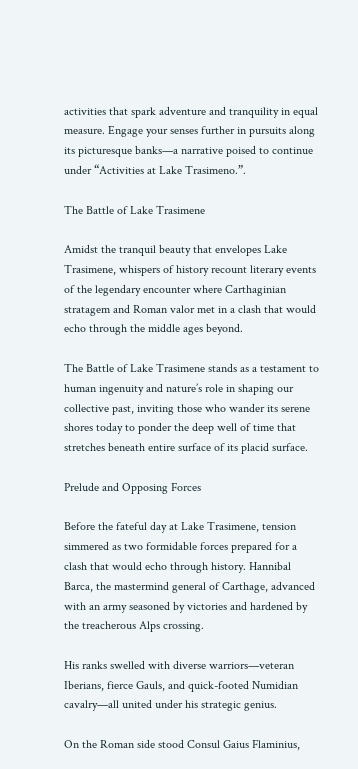activities that spark adventure and tranquility in equal measure. Engage your senses further in pursuits along its picturesque banks—a narrative poised to continue under “Activities at Lake Trasimeno.”.

The Battle of Lake Trasimene

Amidst the tranquil beauty that envelopes Lake Trasimene, whispers of history recount literary events of the legendary encounter where Carthaginian stratagem and Roman valor met in a clash that would echo through the middle ages beyond.

The Battle of Lake Trasimene stands as a testament to human ingenuity and nature’s role in shaping our collective past, inviting those who wander its serene shores today to ponder the deep well of time that stretches beneath entire surface of its placid surface.

Prelude and Opposing Forces

Before the fateful day at Lake Trasimene, tension simmered as two formidable forces prepared for a clash that would echo through history. Hannibal Barca, the mastermind general of Carthage, advanced with an army seasoned by victories and hardened by the treacherous Alps crossing.

His ranks swelled with diverse warriors—veteran Iberians, fierce Gauls, and quick-footed Numidian cavalry—all united under his strategic genius.

On the Roman side stood Consul Gaius Flaminius,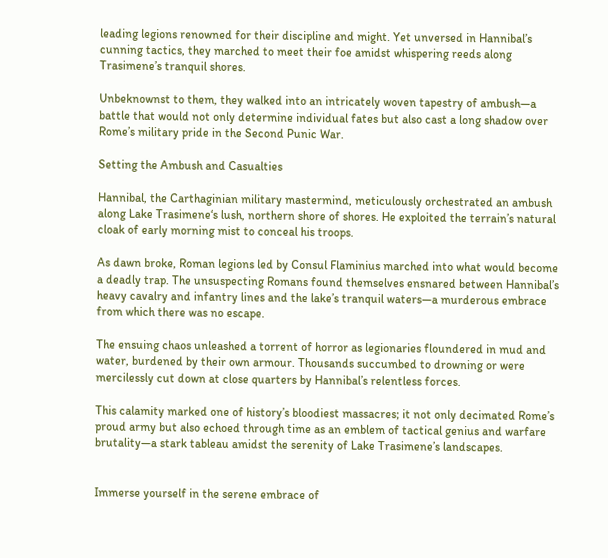leading legions renowned for their discipline and might. Yet unversed in Hannibal’s cunning tactics, they marched to meet their foe amidst whispering reeds along Trasimene’s tranquil shores.

Unbeknownst to them, they walked into an intricately woven tapestry of ambush—a battle that would not only determine individual fates but also cast a long shadow over Rome’s military pride in the Second Punic War.

Setting the Ambush and Casualties

Hannibal, the Carthaginian military mastermind, meticulously orchestrated an ambush along Lake Trasimene‘s lush, northern shore of shores. He exploited the terrain’s natural cloak of early morning mist to conceal his troops.

As dawn broke, Roman legions led by Consul Flaminius marched into what would become a deadly trap. The unsuspecting Romans found themselves ensnared between Hannibal’s heavy cavalry and infantry lines and the lake’s tranquil waters—a murderous embrace from which there was no escape.

The ensuing chaos unleashed a torrent of horror as legionaries floundered in mud and water, burdened by their own armour. Thousands succumbed to drowning or were mercilessly cut down at close quarters by Hannibal’s relentless forces.

This calamity marked one of history’s bloodiest massacres; it not only decimated Rome’s proud army but also echoed through time as an emblem of tactical genius and warfare brutality—a stark tableau amidst the serenity of Lake Trasimene’s landscapes.


Immerse yourself in the serene embrace of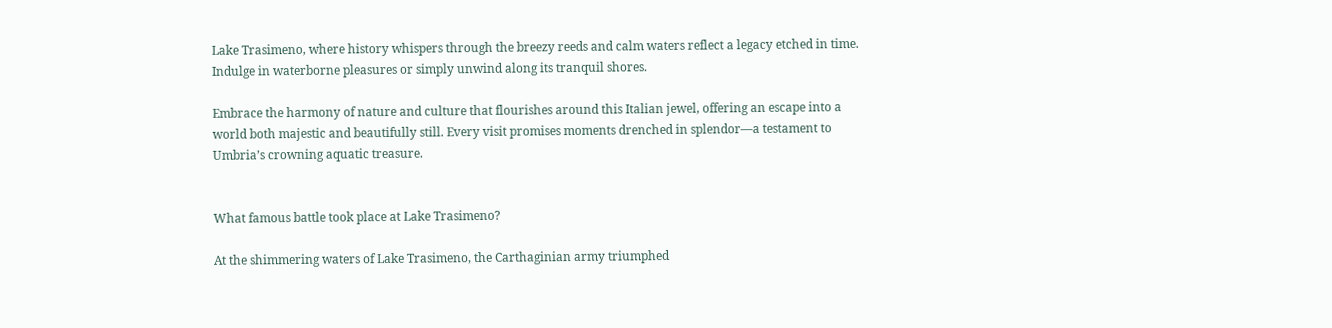Lake Trasimeno, where history whispers through the breezy reeds and calm waters reflect a legacy etched in time. Indulge in waterborne pleasures or simply unwind along its tranquil shores.

Embrace the harmony of nature and culture that flourishes around this Italian jewel, offering an escape into a world both majestic and beautifully still. Every visit promises moments drenched in splendor—a testament to Umbria’s crowning aquatic treasure.


What famous battle took place at Lake Trasimeno?

At the shimmering waters of Lake Trasimeno, the Carthaginian army triumphed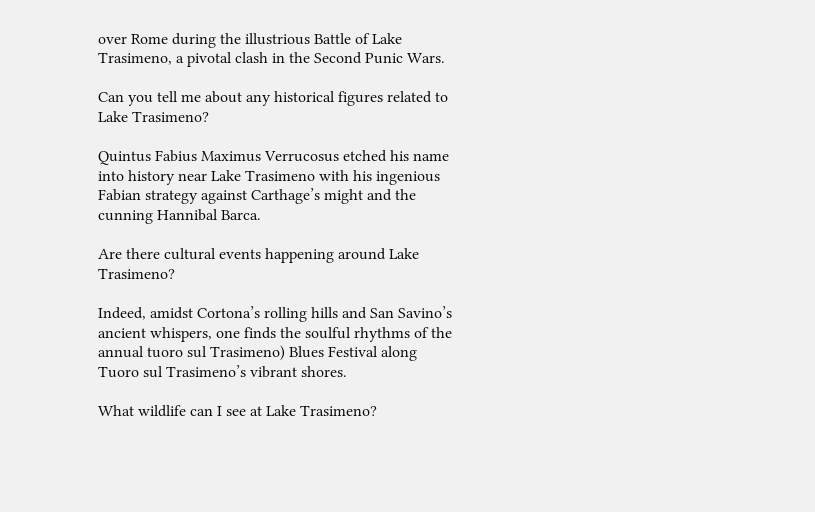over Rome during the illustrious Battle of Lake Trasimeno, a pivotal clash in the Second Punic Wars.

Can you tell me about any historical figures related to Lake Trasimeno?

Quintus Fabius Maximus Verrucosus etched his name into history near Lake Trasimeno with his ingenious Fabian strategy against Carthage’s might and the cunning Hannibal Barca.

Are there cultural events happening around Lake Trasimeno?

Indeed, amidst Cortona’s rolling hills and San Savino’s ancient whispers, one finds the soulful rhythms of the annual tuoro sul Trasimeno) Blues Festival along Tuoro sul Trasimeno’s vibrant shores.

What wildlife can I see at Lake Trasimeno?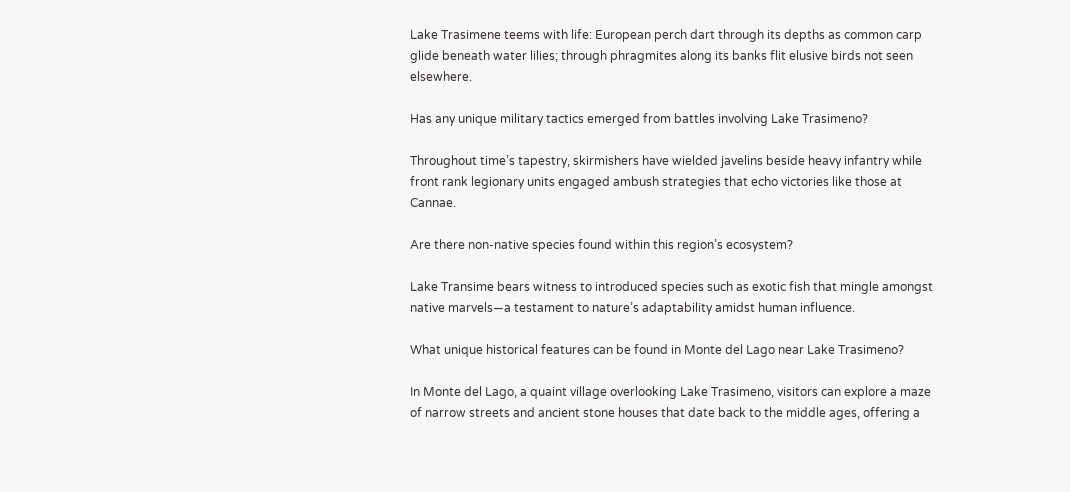Lake Trasimene teems with life: European perch dart through its depths as common carp glide beneath water lilies; through phragmites along its banks flit elusive birds not seen elsewhere.

Has any unique military tactics emerged from battles involving Lake Trasimeno?

Throughout time’s tapestry, skirmishers have wielded javelins beside heavy infantry while front rank legionary units engaged ambush strategies that echo victories like those at Cannae.

Are there non-native species found within this region’s ecosystem?

Lake Transime bears witness to introduced species such as exotic fish that mingle amongst native marvels—a testament to nature’s adaptability amidst human influence.

What unique historical features can be found in Monte del Lago near Lake Trasimeno?

In Monte del Lago, a quaint village overlooking Lake Trasimeno, visitors can explore a maze of narrow streets and ancient stone houses that date back to the middle ages, offering a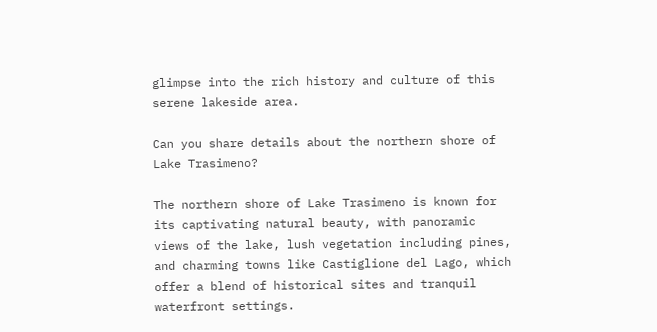glimpse into the rich history and culture of this serene lakeside area.

Can you share details about the northern shore of Lake Trasimeno?

The northern shore of Lake Trasimeno is known for its captivating natural beauty, with panoramic views of the lake, lush vegetation including pines, and charming towns like Castiglione del Lago, which offer a blend of historical sites and tranquil waterfront settings.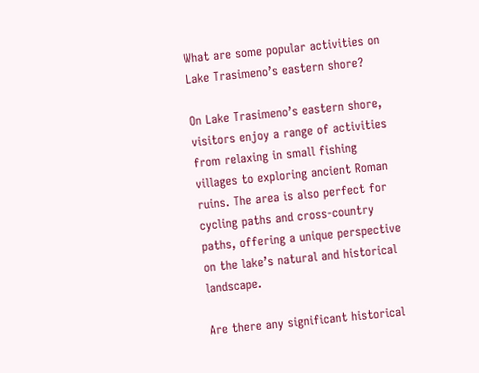What are some popular activities on Lake Trasimeno’s eastern shore?

On Lake Trasimeno’s eastern shore, visitors enjoy a range of activities from relaxing in small fishing villages to exploring ancient Roman ruins. The area is also perfect for cycling paths and cross-country paths, offering a unique perspective on the lake’s natural and historical landscape.

Are there any significant historical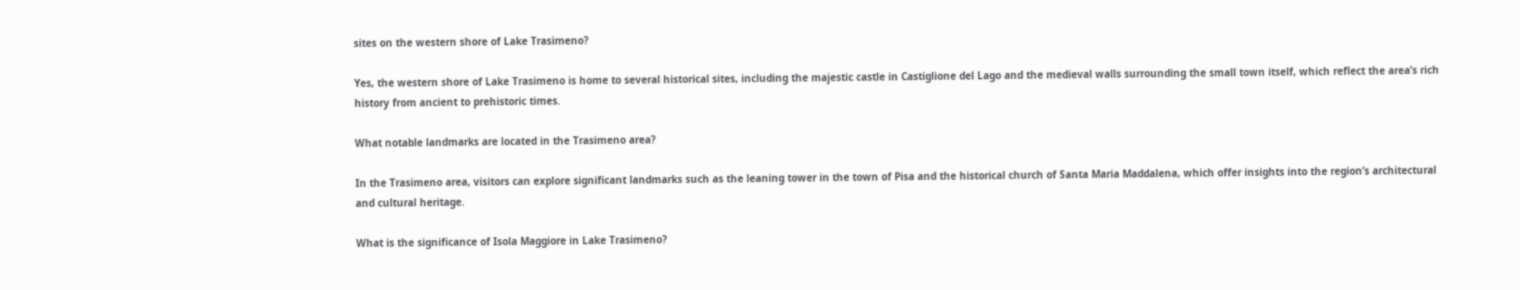sites on the western shore of Lake Trasimeno?

Yes, the western shore of Lake Trasimeno is home to several historical sites, including the majestic castle in Castiglione del Lago and the medieval walls surrounding the small town itself, which reflect the area’s rich history from ancient to prehistoric times.

What notable landmarks are located in the Trasimeno area?

In the Trasimeno area, visitors can explore significant landmarks such as the leaning tower in the town of Pisa and the historical church of Santa Maria Maddalena, which offer insights into the region’s architectural and cultural heritage.

What is the significance of Isola Maggiore in Lake Trasimeno?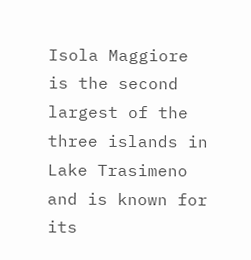Isola Maggiore is the second largest of the three islands in Lake Trasimeno and is known for its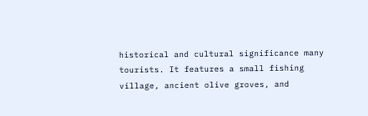historical and cultural significance many tourists. It features a small fishing village, ancient olive groves, and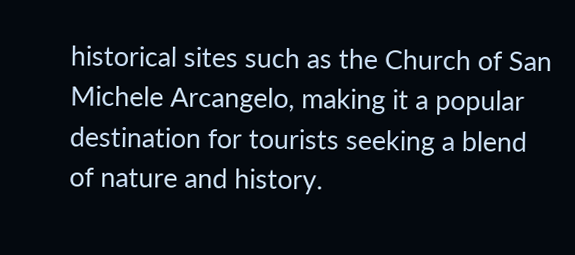historical sites such as the Church of San Michele Arcangelo, making it a popular destination for tourists seeking a blend of nature and history.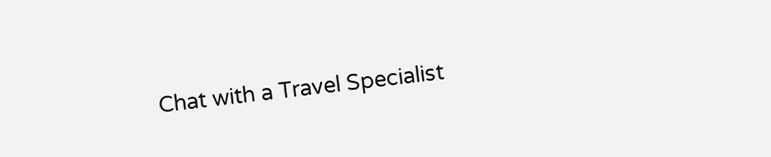Chat with a Travel Specialist